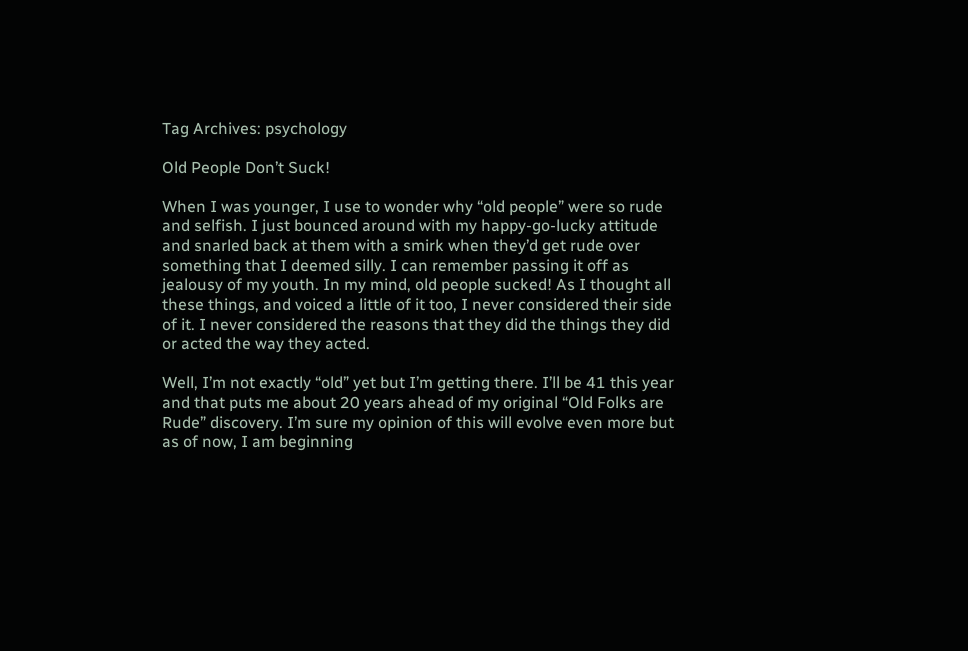Tag Archives: psychology

Old People Don’t Suck!

When I was younger, I use to wonder why “old people” were so rude and selfish. I just bounced around with my happy-go-lucky attitude and snarled back at them with a smirk when they’d get rude over something that I deemed silly. I can remember passing it off as jealousy of my youth. In my mind, old people sucked! As I thought all these things, and voiced a little of it too, I never considered their side of it. I never considered the reasons that they did the things they did or acted the way they acted.

Well, I’m not exactly “old” yet but I’m getting there. I’ll be 41 this year and that puts me about 20 years ahead of my original “Old Folks are Rude” discovery. I’m sure my opinion of this will evolve even more but as of now, I am beginning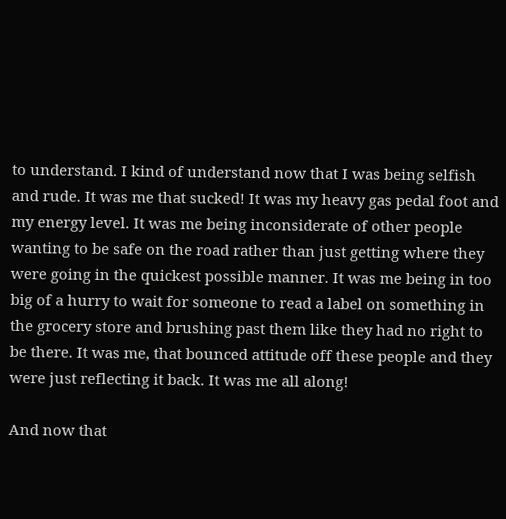to understand. I kind of understand now that I was being selfish and rude. It was me that sucked! It was my heavy gas pedal foot and my energy level. It was me being inconsiderate of other people wanting to be safe on the road rather than just getting where they were going in the quickest possible manner. It was me being in too big of a hurry to wait for someone to read a label on something in the grocery store and brushing past them like they had no right to be there. It was me, that bounced attitude off these people and they were just reflecting it back. It was me all along!

And now that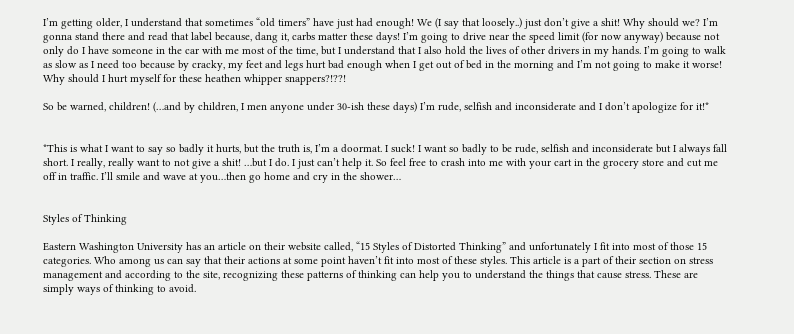I’m getting older, I understand that sometimes “old timers” have just had enough! We (I say that loosely..) just don’t give a shit! Why should we? I’m gonna stand there and read that label because, dang it, carbs matter these days! I’m going to drive near the speed limit (for now anyway) because not only do I have someone in the car with me most of the time, but I understand that I also hold the lives of other drivers in my hands. I’m going to walk as slow as I need too because by cracky, my feet and legs hurt bad enough when I get out of bed in the morning and I’m not going to make it worse! Why should I hurt myself for these heathen whipper snappers?!??!

So be warned, children! (…and by children, I men anyone under 30-ish these days) I’m rude, selfish and inconsiderate and I don’t apologize for it!*


*This is what I want to say so badly it hurts, but the truth is, I’m a doormat. I suck! I want so badly to be rude, selfish and inconsiderate but I always fall short. I really, really want to not give a shit! …but I do. I just can’t help it. So feel free to crash into me with your cart in the grocery store and cut me off in traffic. I’ll smile and wave at you…then go home and cry in the shower…


Styles of Thinking

Eastern Washington University has an article on their website called, “15 Styles of Distorted Thinking” and unfortunately I fit into most of those 15 categories. Who among us can say that their actions at some point haven’t fit into most of these styles. This article is a part of their section on stress management and according to the site, recognizing these patterns of thinking can help you to understand the things that cause stress. These are simply ways of thinking to avoid.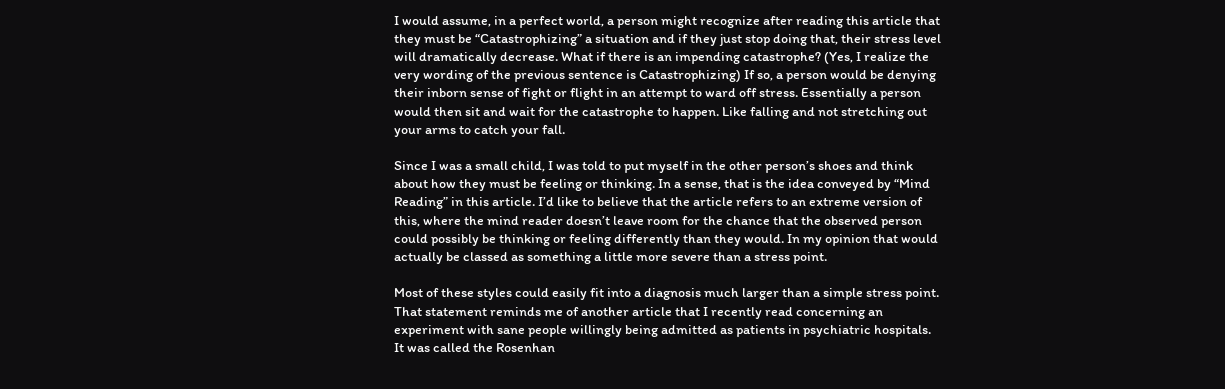I would assume, in a perfect world, a person might recognize after reading this article that they must be “Catastrophizing” a situation and if they just stop doing that, their stress level will dramatically decrease. What if there is an impending catastrophe? (Yes, I realize the very wording of the previous sentence is Catastrophizing) If so, a person would be denying their inborn sense of fight or flight in an attempt to ward off stress. Essentially a person would then sit and wait for the catastrophe to happen. Like falling and not stretching out your arms to catch your fall.

Since I was a small child, I was told to put myself in the other person’s shoes and think about how they must be feeling or thinking. In a sense, that is the idea conveyed by “Mind Reading” in this article. I’d like to believe that the article refers to an extreme version of this, where the mind reader doesn’t leave room for the chance that the observed person could possibly be thinking or feeling differently than they would. In my opinion that would actually be classed as something a little more severe than a stress point.

Most of these styles could easily fit into a diagnosis much larger than a simple stress point. That statement reminds me of another article that I recently read concerning an experiment with sane people willingly being admitted as patients in psychiatric hospitals. It was called the Rosenhan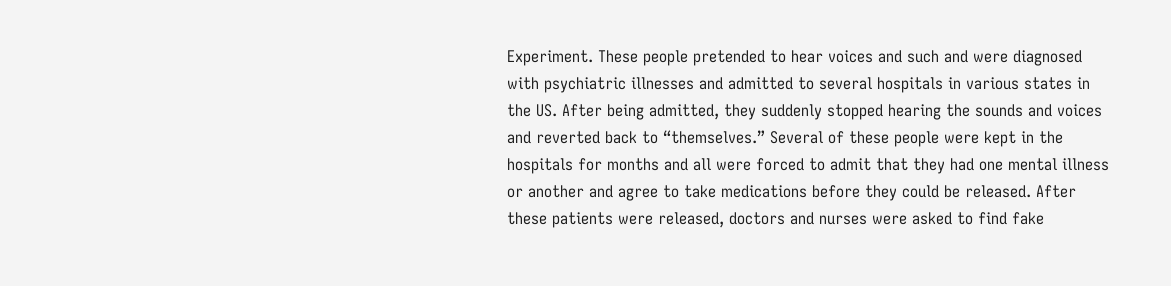Experiment. These people pretended to hear voices and such and were diagnosed with psychiatric illnesses and admitted to several hospitals in various states in the US. After being admitted, they suddenly stopped hearing the sounds and voices and reverted back to “themselves.” Several of these people were kept in the hospitals for months and all were forced to admit that they had one mental illness or another and agree to take medications before they could be released. After these patients were released, doctors and nurses were asked to find fake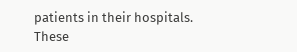patients in their hospitals. These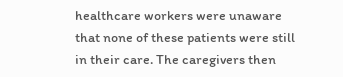healthcare workers were unaware that none of these patients were still in their care. The caregivers then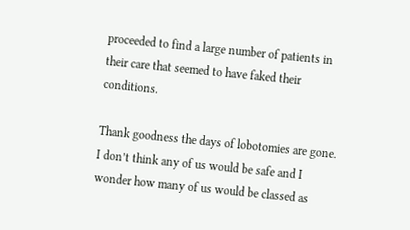proceeded to find a large number of patients in their care that seemed to have faked their conditions.

Thank goodness the days of lobotomies are gone. I don’t think any of us would be safe and I wonder how many of us would be classed as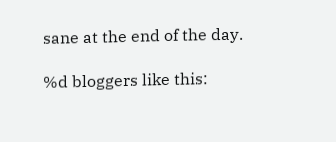sane at the end of the day.

%d bloggers like this: